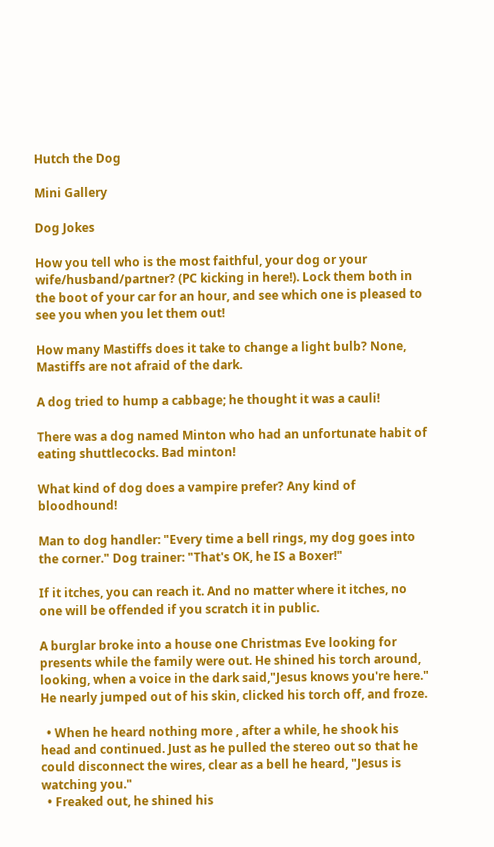Hutch the Dog

Mini Gallery

Dog Jokes

How you tell who is the most faithful, your dog or your wife/husband/partner? (PC kicking in here!). Lock them both in the boot of your car for an hour, and see which one is pleased to see you when you let them out!

How many Mastiffs does it take to change a light bulb? None, Mastiffs are not afraid of the dark.

A dog tried to hump a cabbage; he thought it was a cauli!

There was a dog named Minton who had an unfortunate habit of eating shuttlecocks. Bad minton!

What kind of dog does a vampire prefer? Any kind of bloodhound!

Man to dog handler: "Every time a bell rings, my dog goes into the corner." Dog trainer: "That's OK, he IS a Boxer!"

If it itches, you can reach it. And no matter where it itches, no one will be offended if you scratch it in public.

A burglar broke into a house one Christmas Eve looking for presents while the family were out. He shined his torch around, looking, when a voice in the dark said,"Jesus knows you're here." He nearly jumped out of his skin, clicked his torch off, and froze.

  • When he heard nothing more , after a while, he shook his head and continued. Just as he pulled the stereo out so that he could disconnect the wires, clear as a bell he heard, "Jesus is watching you."
  • Freaked out, he shined his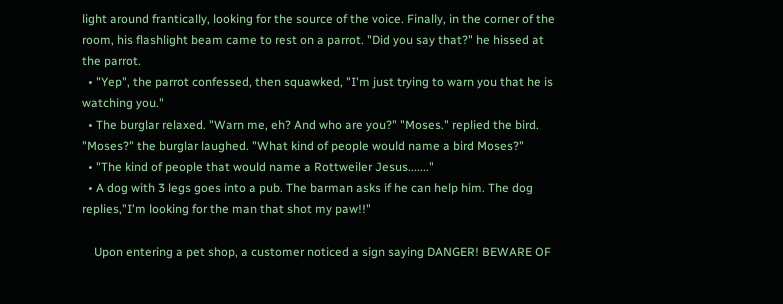light around frantically, looking for the source of the voice. Finally, in the corner of the room, his flashlight beam came to rest on a parrot. "Did you say that?" he hissed at the parrot.
  • "Yep", the parrot confessed, then squawked, "I'm just trying to warn you that he is watching you."
  • The burglar relaxed. "Warn me, eh? And who are you?" "Moses." replied the bird. "Moses?" the burglar laughed. "What kind of people would name a bird Moses?"
  • "The kind of people that would name a Rottweiler Jesus......."
  • A dog with 3 legs goes into a pub. The barman asks if he can help him. The dog replies,"I'm looking for the man that shot my paw!!"

    Upon entering a pet shop, a customer noticed a sign saying DANGER! BEWARE OF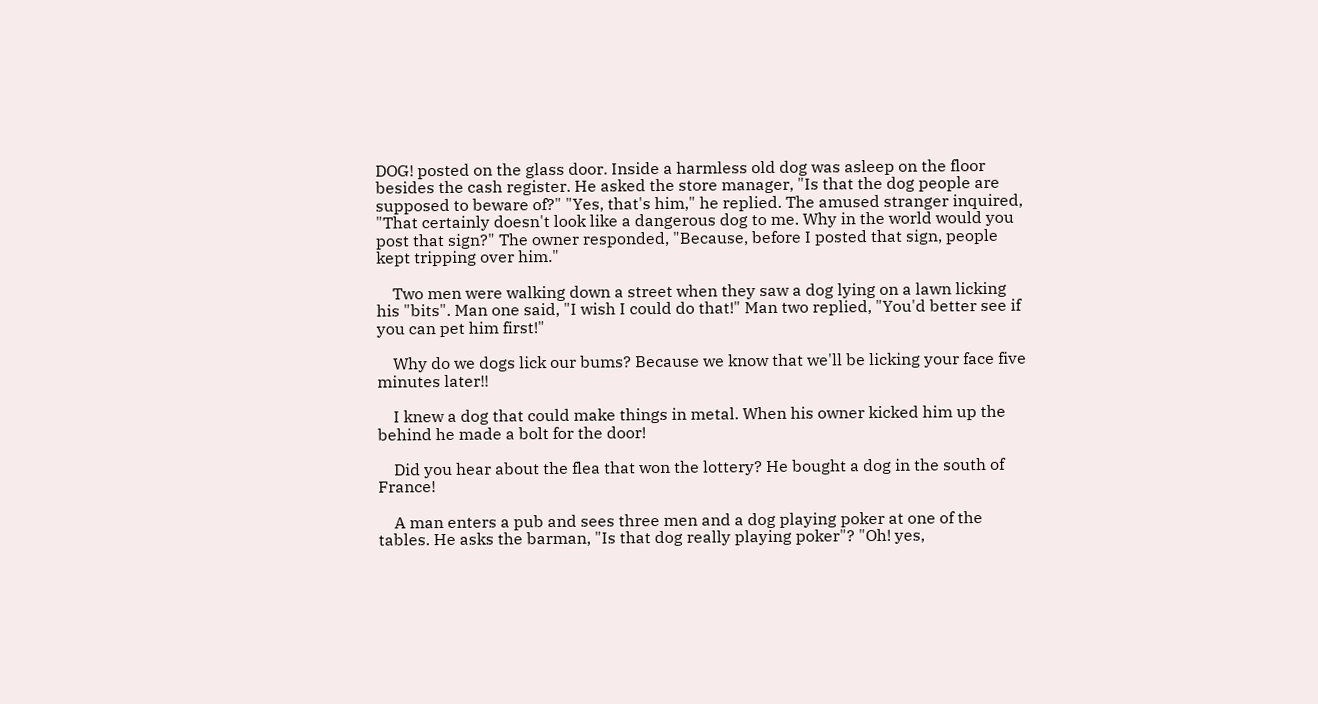DOG! posted on the glass door. Inside a harmless old dog was asleep on the floor besides the cash register. He asked the store manager, "Is that the dog people are supposed to beware of?" "Yes, that's him," he replied. The amused stranger inquired, "That certainly doesn't look like a dangerous dog to me. Why in the world would you post that sign?" The owner responded, "Because, before I posted that sign, people kept tripping over him."

    Two men were walking down a street when they saw a dog lying on a lawn licking his "bits". Man one said, "I wish I could do that!" Man two replied, "You'd better see if you can pet him first!"

    Why do we dogs lick our bums? Because we know that we'll be licking your face five minutes later!!

    I knew a dog that could make things in metal. When his owner kicked him up the behind he made a bolt for the door!

    Did you hear about the flea that won the lottery? He bought a dog in the south of France!

    A man enters a pub and sees three men and a dog playing poker at one of the tables. He asks the barman, "Is that dog really playing poker"? "Oh! yes,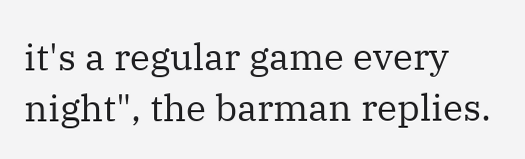it's a regular game every night", the barman replies.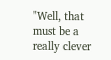"Well, that must be a really clever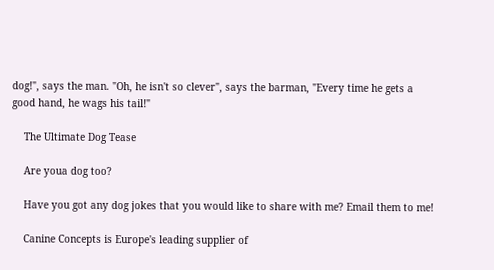dog!", says the man. "Oh, he isn't so clever", says the barman, "Every time he gets a good hand, he wags his tail!"

    The Ultimate Dog Tease

    Are youa dog too?

    Have you got any dog jokes that you would like to share with me? Email them to me!

    Canine Concepts is Europe's leading supplier of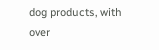dog products, with over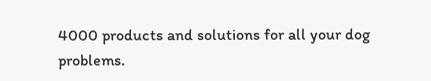4000 products and solutions for all your dog problems.